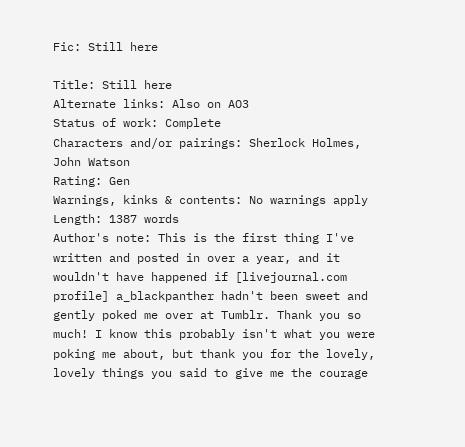Fic: Still here

Title: Still here
Alternate links: Also on AO3
Status of work: Complete
Characters and/or pairings: Sherlock Holmes, John Watson
Rating: Gen
Warnings, kinks & contents: No warnings apply
Length: 1387 words
Author's note: This is the first thing I've written and posted in over a year, and it wouldn't have happened if [livejournal.com profile] a_blackpanther hadn't been sweet and gently poked me over at Tumblr. Thank you so much! I know this probably isn't what you were poking me about, but thank you for the lovely, lovely things you said to give me the courage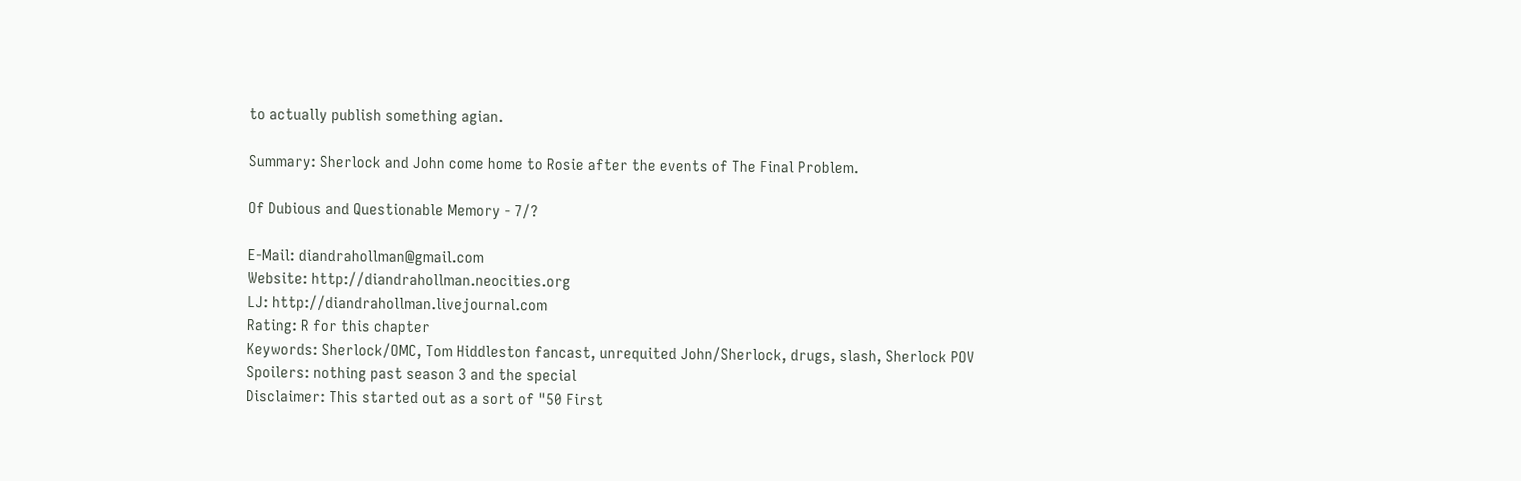to actually publish something agian.

Summary: Sherlock and John come home to Rosie after the events of The Final Problem.

Of Dubious and Questionable Memory - 7/?

E-Mail: diandrahollman@gmail.com
Website: http://diandrahollman.neocities.org
LJ: http://diandrahollman.livejournal.com
Rating: R for this chapter
Keywords: Sherlock/OMC, Tom Hiddleston fancast, unrequited John/Sherlock, drugs, slash, Sherlock POV
Spoilers: nothing past season 3 and the special
Disclaimer: This started out as a sort of "50 First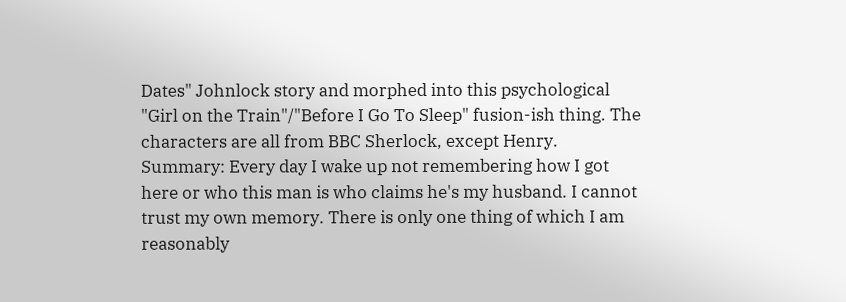Dates" Johnlock story and morphed into this psychological "Girl on the Train"/"Before I Go To Sleep" fusion-ish thing. The characters are all from BBC Sherlock, except Henry.
Summary: Every day I wake up not remembering how I got here or who this man is who claims he's my husband. I cannot trust my own memory. There is only one thing of which I am reasonably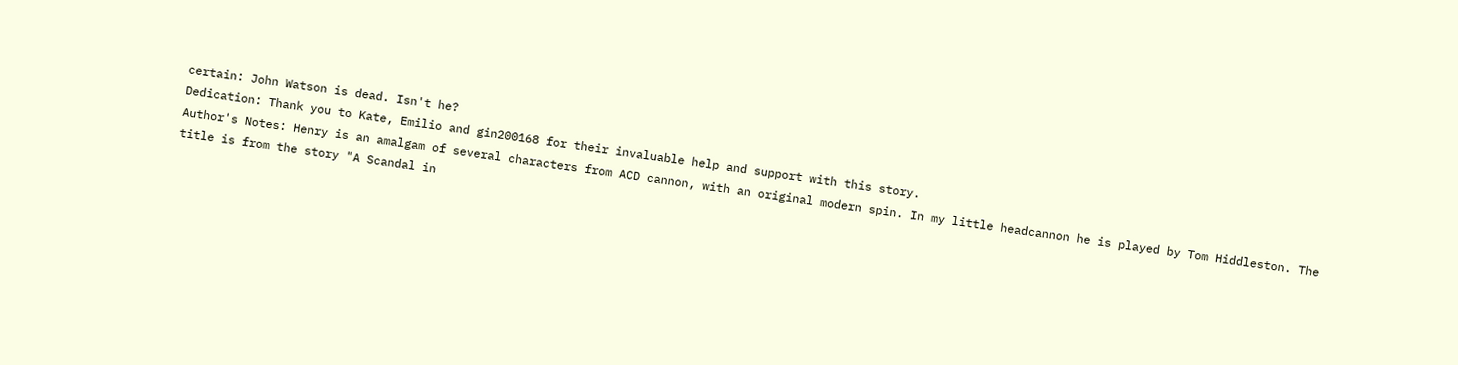certain: John Watson is dead. Isn't he?
Dedication: Thank you to Kate, Emilio and gin200168 for their invaluable help and support with this story.
Author's Notes: Henry is an amalgam of several characters from ACD cannon, with an original modern spin. In my little headcannon he is played by Tom Hiddleston. The title is from the story "A Scandal in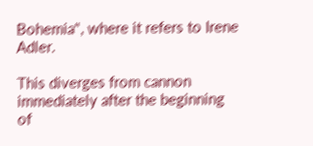Bohemia", where it refers to Irene Adler.

This diverges from cannon immediately after the beginning of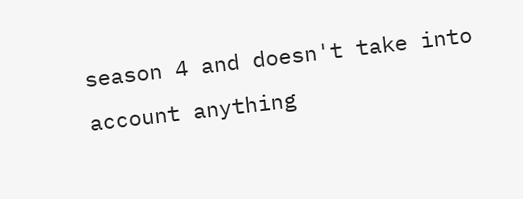season 4 and doesn't take into account anything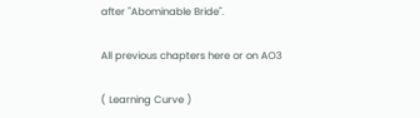after "Abominable Bride".

All previous chapters here or on AO3

( Learning Curve )